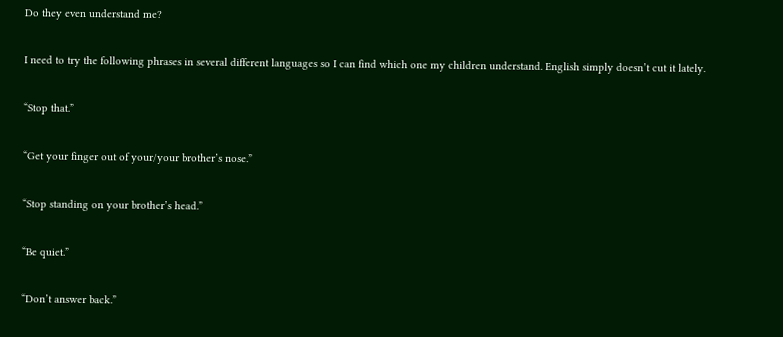Do they even understand me?

I need to try the following phrases in several different languages so I can find which one my children understand. English simply doesn’t cut it lately.

“Stop that.”

“Get your finger out of your/your brother’s nose.”

“Stop standing on your brother’s head.”

“Be quiet.”

“Don’t answer back.”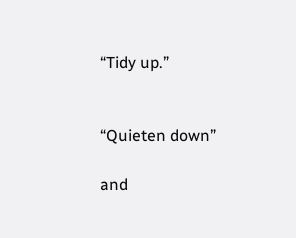“Tidy up.”


“Quieten down”

and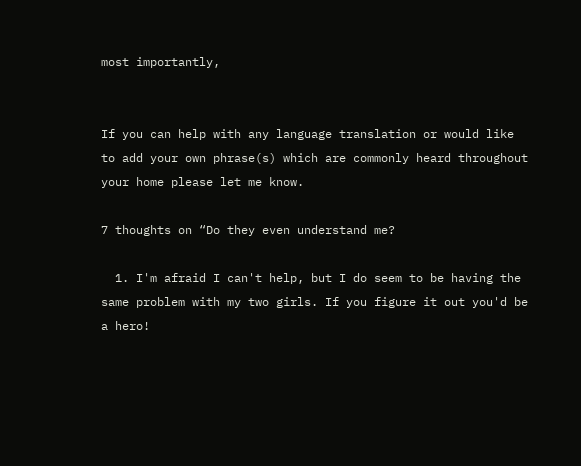most importantly,


If you can help with any language translation or would like to add your own phrase(s) which are commonly heard throughout your home please let me know.

7 thoughts on “Do they even understand me?

  1. I'm afraid I can't help, but I do seem to be having the same problem with my two girls. If you figure it out you'd be a hero!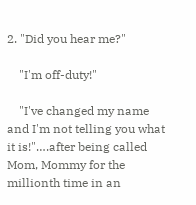2. "Did you hear me?"

    "I'm off-duty!"

    "I've changed my name and I'm not telling you what it is!"….after being called Mom, Mommy for the millionth time in an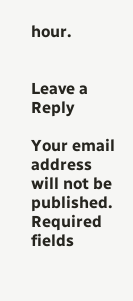hour.


Leave a Reply

Your email address will not be published. Required fields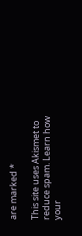are marked *

This site uses Akismet to reduce spam. Learn how your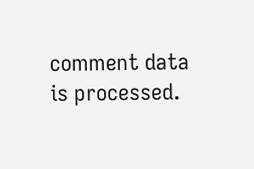comment data is processed.